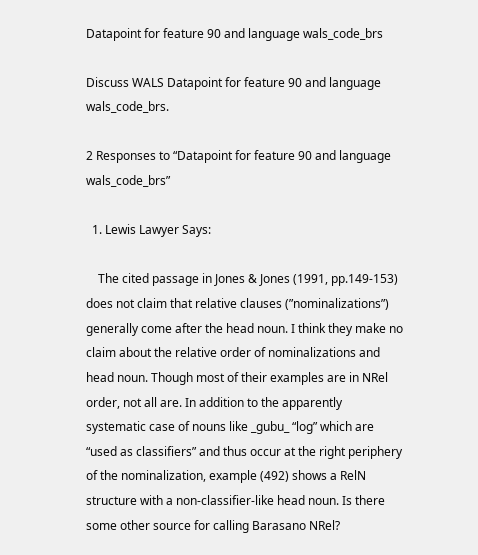Datapoint for feature 90 and language wals_code_brs

Discuss WALS Datapoint for feature 90 and language wals_code_brs.

2 Responses to “Datapoint for feature 90 and language wals_code_brs”

  1. Lewis Lawyer Says:

    The cited passage in Jones & Jones (1991, pp.149-153) does not claim that relative clauses (”nominalizations”) generally come after the head noun. I think they make no claim about the relative order of nominalizations and head noun. Though most of their examples are in NRel order, not all are. In addition to the apparently systematic case of nouns like _gubu_ “log” which are “used as classifiers” and thus occur at the right periphery of the nominalization, example (492) shows a RelN structure with a non-classifier-like head noun. Is there some other source for calling Barasano NRel?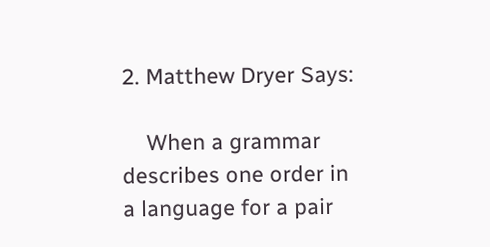2. Matthew Dryer Says:

    When a grammar describes one order in a language for a pair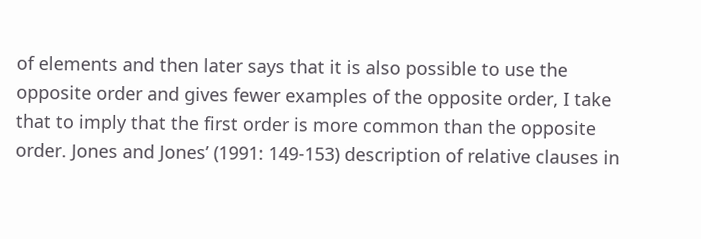of elements and then later says that it is also possible to use the opposite order and gives fewer examples of the opposite order, I take that to imply that the first order is more common than the opposite order. Jones and Jones’ (1991: 149-153) description of relative clauses in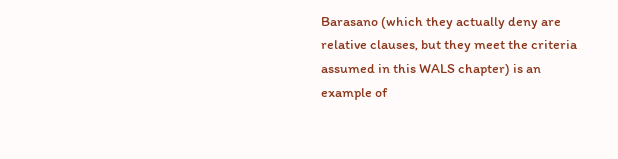Barasano (which they actually deny are relative clauses, but they meet the criteria assumed in this WALS chapter) is an example of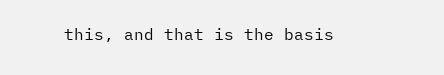this, and that is the basis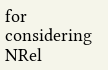for considering NRel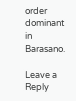order dominant in Barasano.

Leave a Reply